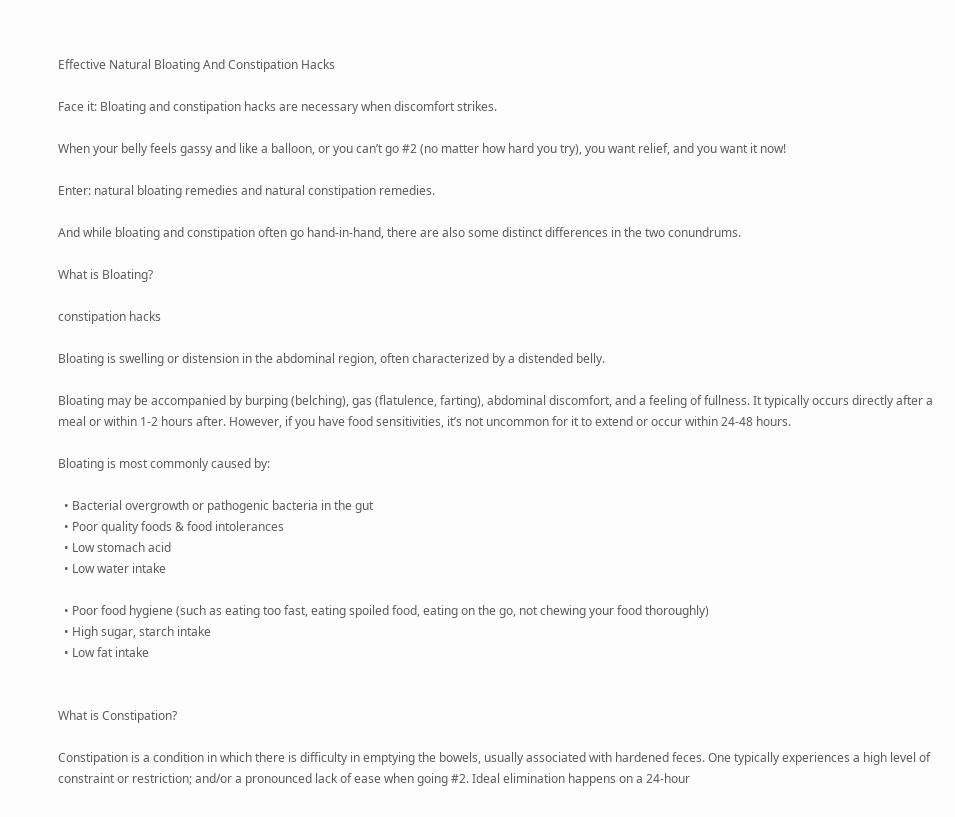Effective Natural Bloating And Constipation Hacks

Face it: Bloating and constipation hacks are necessary when discomfort strikes.

When your belly feels gassy and like a balloon, or you can’t go #2 (no matter how hard you try), you want relief, and you want it now!

Enter: natural bloating remedies and natural constipation remedies.

And while bloating and constipation often go hand-in-hand, there are also some distinct differences in the two conundrums.

What is Bloating?

constipation hacks

Bloating is swelling or distension in the abdominal region, often characterized by a distended belly.

Bloating may be accompanied by burping (belching), gas (flatulence, farting), abdominal discomfort, and a feeling of fullness. It typically occurs directly after a meal or within 1-2 hours after. However, if you have food sensitivities, it’s not uncommon for it to extend or occur within 24-48 hours.

Bloating is most commonly caused by:

  • Bacterial overgrowth or pathogenic bacteria in the gut
  • Poor quality foods & food intolerances
  • Low stomach acid
  • Low water intake

  • Poor food hygiene (such as eating too fast, eating spoiled food, eating on the go, not chewing your food thoroughly)
  • High sugar, starch intake
  • Low fat intake


What is Constipation?

Constipation is a condition in which there is difficulty in emptying the bowels, usually associated with hardened feces. One typically experiences a high level of constraint or restriction; and/or a pronounced lack of ease when going #2. Ideal elimination happens on a 24-hour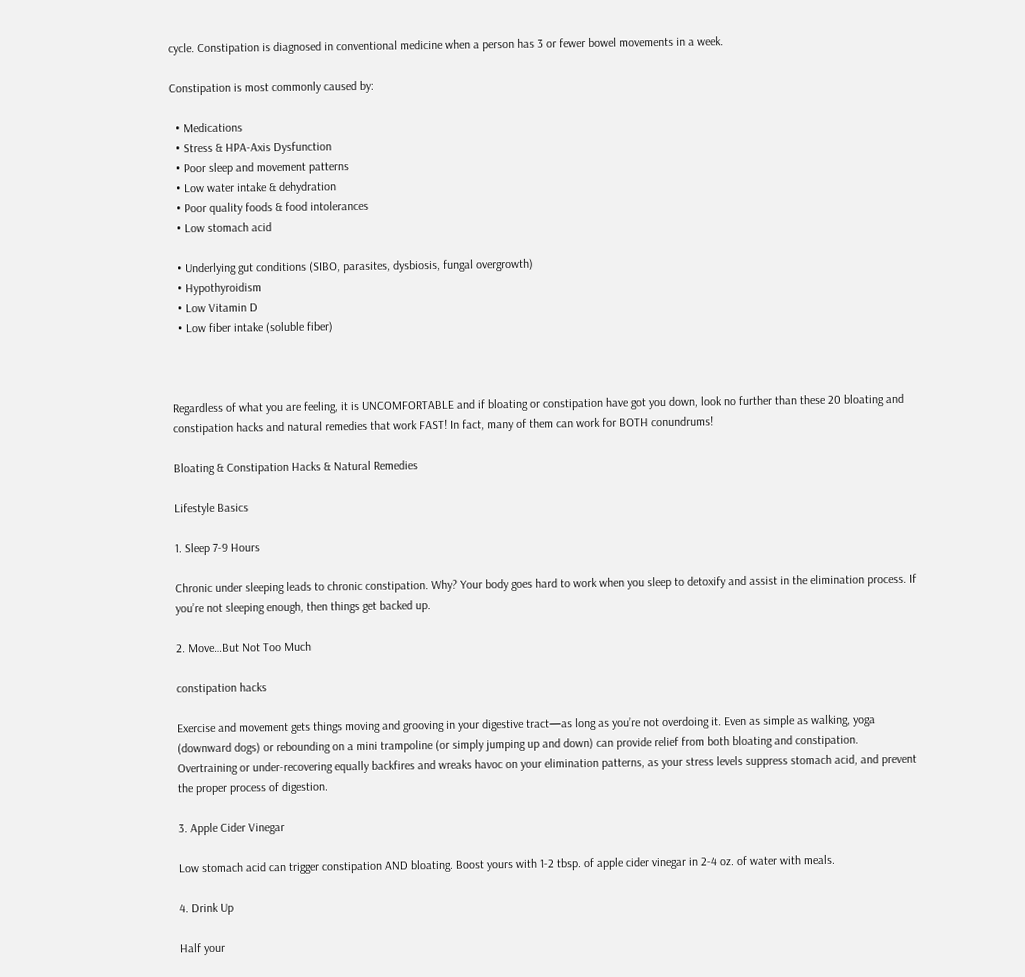cycle. Constipation is diagnosed in conventional medicine when a person has 3 or fewer bowel movements in a week.

Constipation is most commonly caused by:

  • Medications
  • Stress & HPA-Axis Dysfunction
  • Poor sleep and movement patterns
  • Low water intake & dehydration
  • Poor quality foods & food intolerances
  • Low stomach acid

  • Underlying gut conditions (SIBO, parasites, dysbiosis, fungal overgrowth)
  • Hypothyroidism
  • Low Vitamin D
  • Low fiber intake (soluble fiber)



Regardless of what you are feeling, it is UNCOMFORTABLE and if bloating or constipation have got you down, look no further than these 20 bloating and constipation hacks and natural remedies that work FAST! In fact, many of them can work for BOTH conundrums!

Bloating & Constipation Hacks & Natural Remedies

Lifestyle Basics

1. Sleep 7-9 Hours

Chronic under sleeping leads to chronic constipation. Why? Your body goes hard to work when you sleep to detoxify and assist in the elimination process. If you’re not sleeping enough, then things get backed up.

2. Move…But Not Too Much

constipation hacks

Exercise and movement gets things moving and grooving in your digestive tract—as long as you’re not overdoing it. Even as simple as walking, yoga (downward dogs) or rebounding on a mini trampoline (or simply jumping up and down) can provide relief from both bloating and constipation. Overtraining or under-recovering equally backfires and wreaks havoc on your elimination patterns, as your stress levels suppress stomach acid, and prevent the proper process of digestion.

3. Apple Cider Vinegar

Low stomach acid can trigger constipation AND bloating. Boost yours with 1-2 tbsp. of apple cider vinegar in 2-4 oz. of water with meals.

4. Drink Up

Half your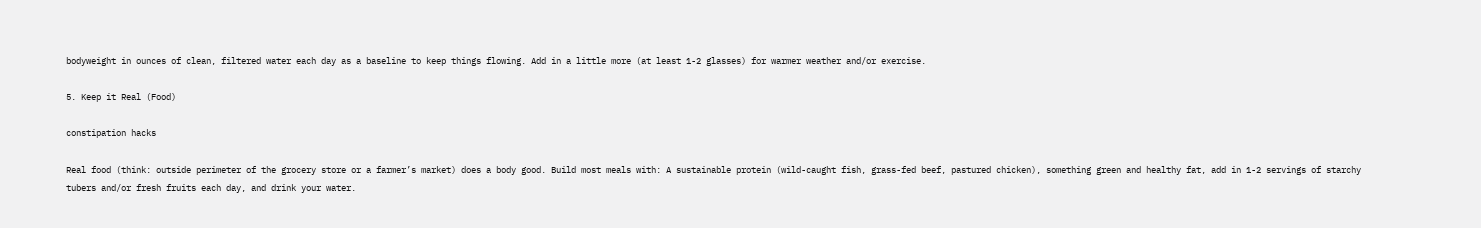bodyweight in ounces of clean, filtered water each day as a baseline to keep things flowing. Add in a little more (at least 1-2 glasses) for warmer weather and/or exercise.

5. Keep it Real (Food)

constipation hacks

Real food (think: outside perimeter of the grocery store or a farmer’s market) does a body good. Build most meals with: A sustainable protein (wild-caught fish, grass-fed beef, pastured chicken), something green and healthy fat, add in 1-2 servings of starchy tubers and/or fresh fruits each day, and drink your water.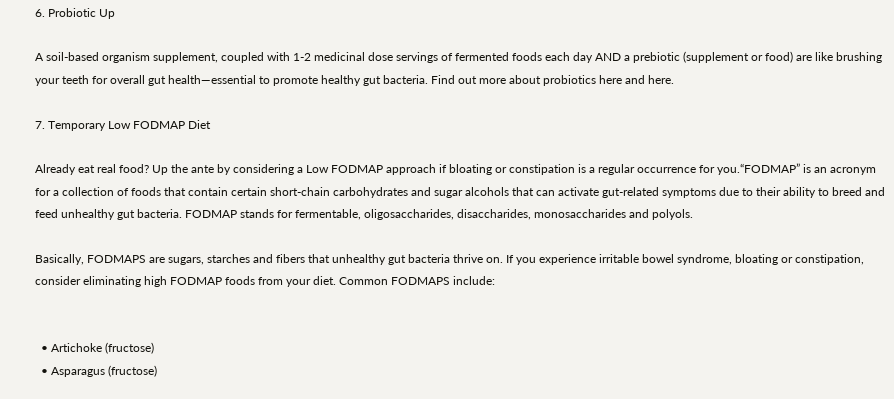6. Probiotic Up

A soil-based organism supplement, coupled with 1-2 medicinal dose servings of fermented foods each day AND a prebiotic (supplement or food) are like brushing your teeth for overall gut health—essential to promote healthy gut bacteria. Find out more about probiotics here and here.

7. Temporary Low FODMAP Diet

Already eat real food? Up the ante by considering a Low FODMAP approach if bloating or constipation is a regular occurrence for you.“FODMAP” is an acronym for a collection of foods that contain certain short-chain carbohydrates and sugar alcohols that can activate gut-related symptoms due to their ability to breed and feed unhealthy gut bacteria. FODMAP stands for fermentable, oligosaccharides, disaccharides, monosaccharides and polyols.

Basically, FODMAPS are sugars, starches and fibers that unhealthy gut bacteria thrive on. If you experience irritable bowel syndrome, bloating or constipation, consider eliminating high FODMAP foods from your diet. Common FODMAPS include:


  • Artichoke (fructose)
  • Asparagus (fructose)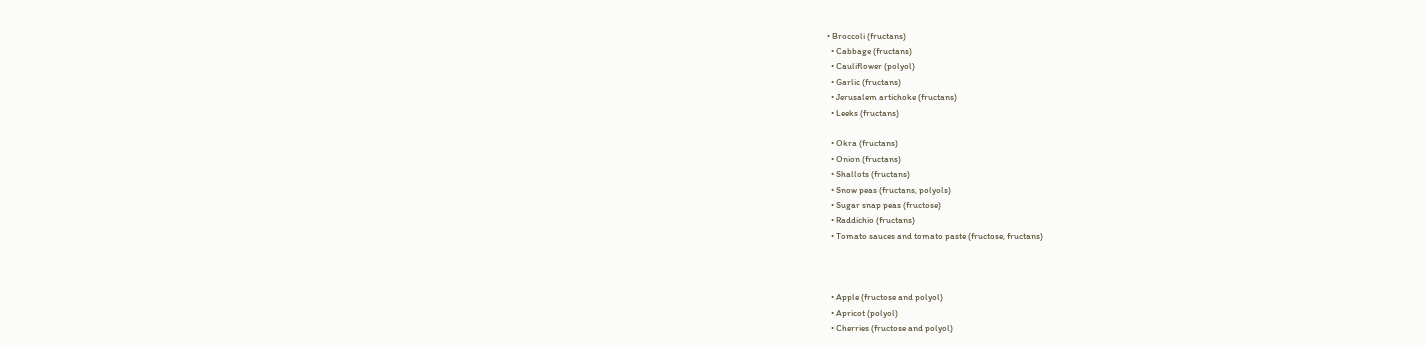• Broccoli (fructans)
  • Cabbage (fructans)
  • Cauliflower (polyol)
  • Garlic (fructans)
  • Jerusalem artichoke (fructans)
  • Leeks (fructans)

  • Okra (fructans)
  • Onion (fructans)
  • Shallots (fructans)
  • Snow peas (fructans, polyols)
  • Sugar snap peas (fructose)
  • Raddichio (fructans)
  • Tomato sauces and tomato paste (fructose, fructans)



  • Apple (fructose and polyol)
  • Apricot (polyol)
  • Cherries (fructose and polyol)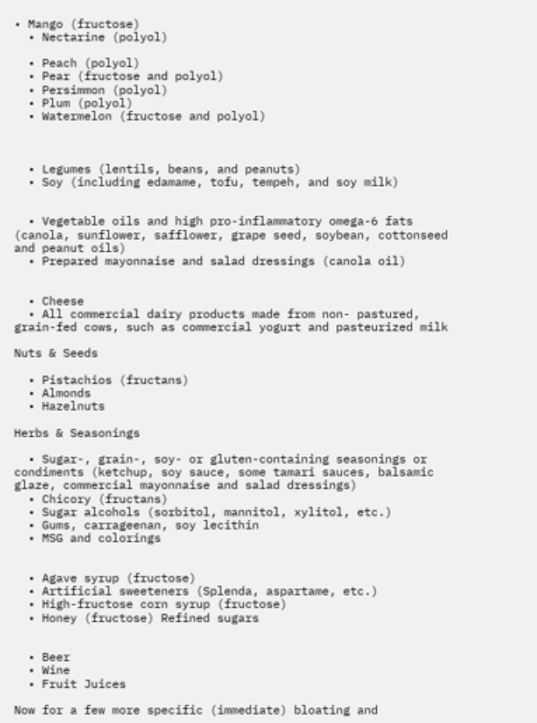• Mango (fructose)
  • Nectarine (polyol)

  • Peach (polyol)
  • Pear (fructose and polyol)
  • Persimmon (polyol)
  • Plum (polyol)
  • Watermelon (fructose and polyol)



  • Legumes (lentils, beans, and peanuts)
  • Soy (including edamame, tofu, tempeh, and soy milk)


  • Vegetable oils and high pro-inflammatory omega-6 fats (canola, sunflower, safflower, grape seed, soybean, cottonseed and peanut oils)
  • Prepared mayonnaise and salad dressings (canola oil)


  • Cheese
  • All commercial dairy products made from non- pastured, grain-fed cows, such as commercial yogurt and pasteurized milk

Nuts & Seeds

  • Pistachios (fructans)
  • Almonds
  • Hazelnuts

Herbs & Seasonings

  • Sugar-, grain-, soy- or gluten-containing seasonings or condiments (ketchup, soy sauce, some tamari sauces, balsamic glaze, commercial mayonnaise and salad dressings)
  • Chicory (fructans)
  • Sugar alcohols (sorbitol, mannitol, xylitol, etc.)
  • Gums, carrageenan, soy lecithin
  • MSG and colorings


  • Agave syrup (fructose)
  • Artificial sweeteners (Splenda, aspartame, etc.)
  • High-fructose corn syrup (fructose)
  • Honey (fructose) Refined sugars


  • Beer
  • Wine
  • Fruit Juices

Now for a few more specific (immediate) bloating and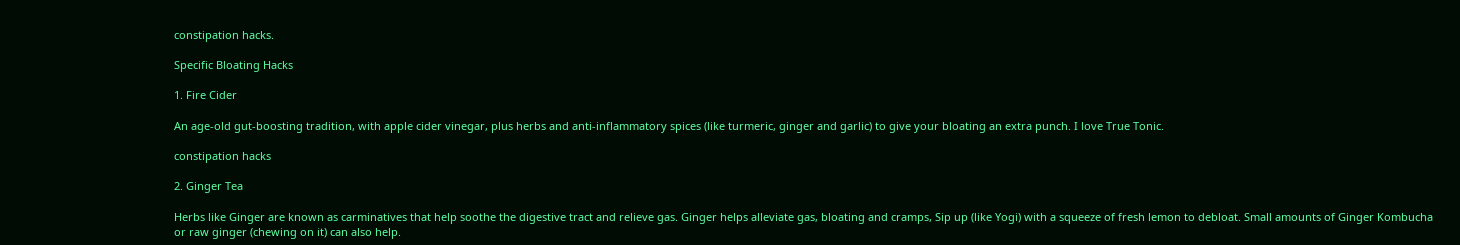constipation hacks.

Specific Bloating Hacks

1. Fire Cider

An age-old gut-boosting tradition, with apple cider vinegar, plus herbs and anti-inflammatory spices (like turmeric, ginger and garlic) to give your bloating an extra punch. I love True Tonic.

constipation hacks

2. Ginger Tea

Herbs like Ginger are known as carminatives that help soothe the digestive tract and relieve gas. Ginger helps alleviate gas, bloating and cramps, Sip up (like Yogi) with a squeeze of fresh lemon to debloat. Small amounts of Ginger Kombucha or raw ginger (chewing on it) can also help.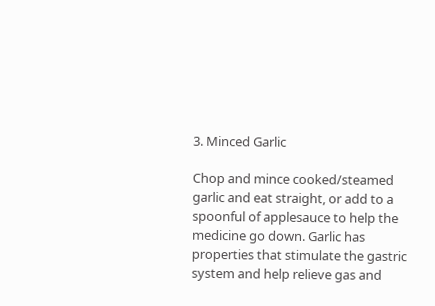3. Minced Garlic

Chop and mince cooked/steamed garlic and eat straight, or add to a spoonful of applesauce to help the medicine go down. Garlic has properties that stimulate the gastric system and help relieve gas and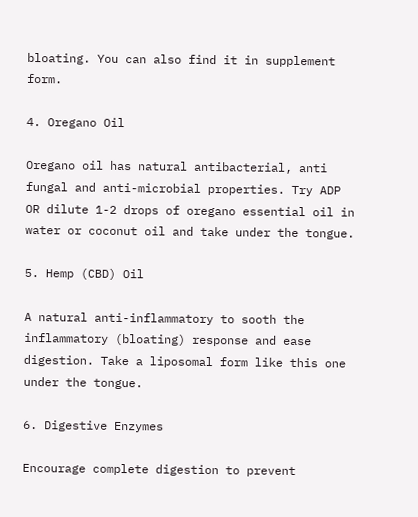bloating. You can also find it in supplement form.

4. Oregano Oil

Oregano oil has natural antibacterial, anti fungal and anti-microbial properties. Try ADP OR dilute 1-2 drops of oregano essential oil in water or coconut oil and take under the tongue.

5. Hemp (CBD) Oil

A natural anti-inflammatory to sooth the inflammatory (bloating) response and ease digestion. Take a liposomal form like this one under the tongue.

6. Digestive Enzymes

Encourage complete digestion to prevent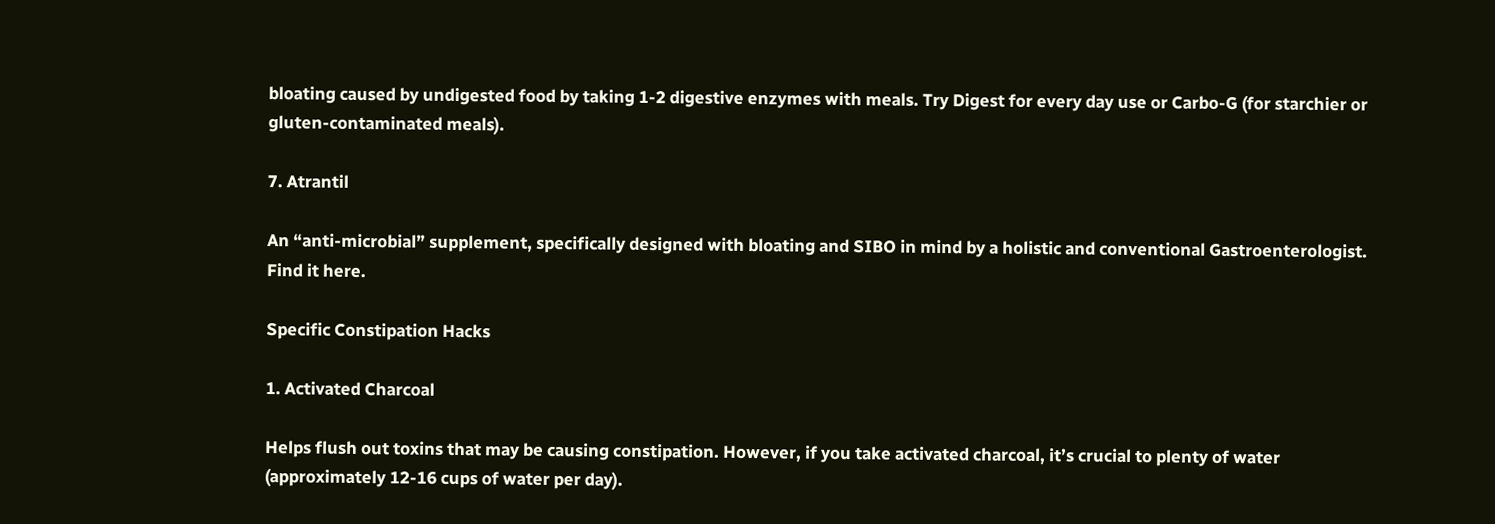bloating caused by undigested food by taking 1-2 digestive enzymes with meals. Try Digest for every day use or Carbo-G (for starchier or gluten-contaminated meals).

7. Atrantil

An “anti-microbial” supplement, specifically designed with bloating and SIBO in mind by a holistic and conventional Gastroenterologist. Find it here.

Specific Constipation Hacks

1. Activated Charcoal

Helps flush out toxins that may be causing constipation. However, if you take activated charcoal, it’s crucial to plenty of water (approximately 12-16 cups of water per day).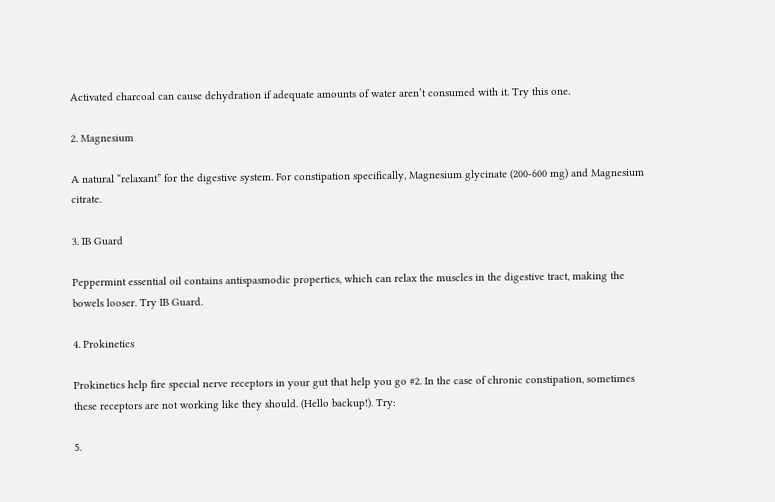Activated charcoal can cause dehydration if adequate amounts of water aren’t consumed with it. Try this one.

2. Magnesium

A natural “relaxant” for the digestive system. For constipation specifically, Magnesium glycinate (200-600 mg) and Magnesium citrate.

3. IB Guard

Peppermint essential oil contains antispasmodic properties, which can relax the muscles in the digestive tract, making the bowels looser. Try IB Guard.

4. Prokinetics

Prokinetics help fire special nerve receptors in your gut that help you go #2. In the case of chronic constipation, sometimes these receptors are not working like they should. (Hello backup!). Try:

5.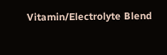Vitamin/Electrolyte Blend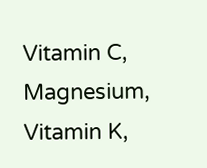Vitamin C, Magnesium, Vitamin K,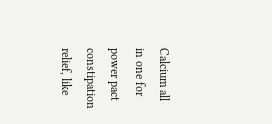Calcium all in one for power pact constipation relief, like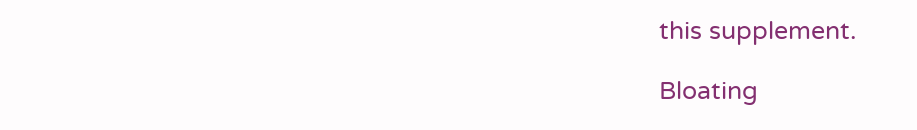this supplement.

Bloating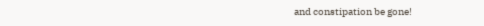and constipation be gone!